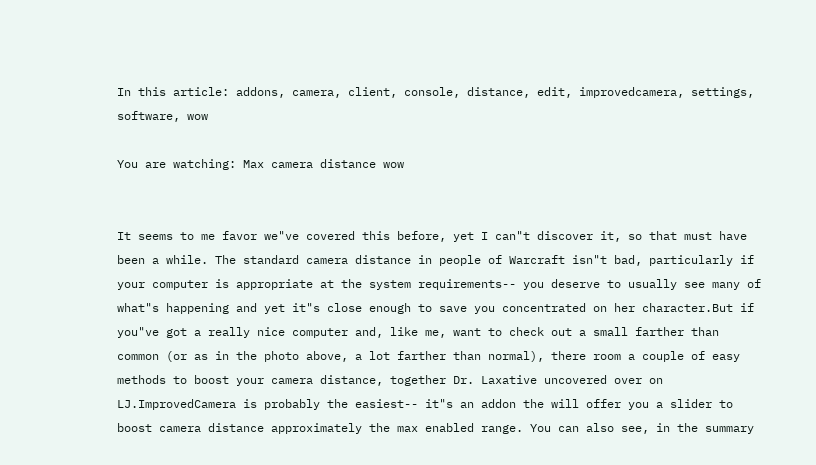In this article: addons, camera, client, console, distance, edit, improvedcamera, settings, software, wow

You are watching: Max camera distance wow


It seems to me favor we"ve covered this before, yet I can"t discover it, so that must have been a while. The standard camera distance in people of Warcraft isn"t bad, particularly if your computer is appropriate at the system requirements-- you deserve to usually see many of what"s happening and yet it"s close enough to save you concentrated on her character.But if you"ve got a really nice computer and, like me, want to check out a small farther than common (or as in the photo above, a lot farther than normal), there room a couple of easy methods to boost your camera distance, together Dr. Laxative uncovered over on LJ.ImprovedCamera is probably the easiest-- it"s an addon the will offer you a slider to boost camera distance approximately the max enabled range. You can also see, in the summary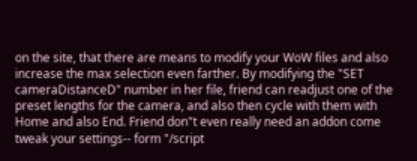on the site, that there are means to modify your WoW files and also increase the max selection even farther. By modifying the "SET cameraDistanceD" number in her file, friend can readjust one of the preset lengths for the camera, and also then cycle with them with Home and also End. Friend don"t even really need an addon come tweak your settings-- form "/script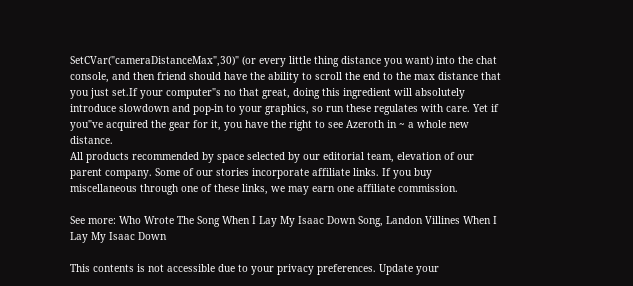SetCVar("cameraDistanceMax",30)" (or every little thing distance you want) into the chat console, and then friend should have the ability to scroll the end to the max distance that you just set.If your computer"s no that great, doing this ingredient will absolutely introduce slowdown and pop-in to your graphics, so run these regulates with care. Yet if you"ve acquired the gear for it, you have the right to see Azeroth in ~ a whole new distance.
All products recommended by space selected by our editorial team, elevation of our parent company. Some of our stories incorporate affiliate links. If you buy miscellaneous through one of these links, we may earn one affiliate commission.

See more: Who Wrote The Song When I Lay My Isaac Down Song, Landon Villines When I Lay My Isaac Down

This contents is not accessible due to your privacy preferences. Update your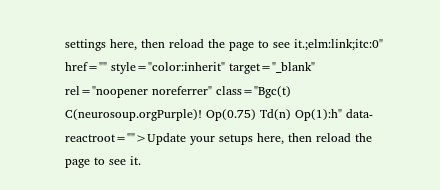settings here, then reload the page to see it.;elm:link;itc:0" href="" style="color:inherit" target="_blank" rel="noopener noreferrer" class="Bgc(t) C(neurosoup.orgPurple)! Op(0.75) Td(n) Op(1):h" data-reactroot="">Update your setups here, then reload the page to see it.